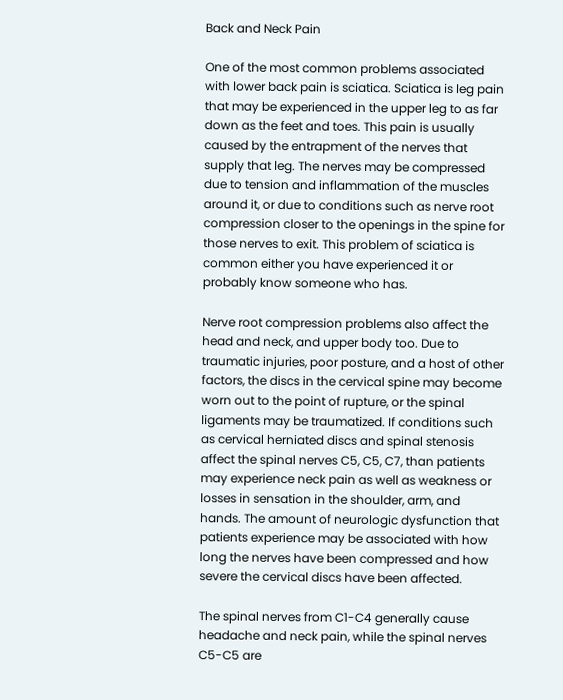Back and Neck Pain

One of the most common problems associated with lower back pain is sciatica. Sciatica is leg pain that may be experienced in the upper leg to as far down as the feet and toes. This pain is usually caused by the entrapment of the nerves that supply that leg. The nerves may be compressed due to tension and inflammation of the muscles around it, or due to conditions such as nerve root compression closer to the openings in the spine for those nerves to exit. This problem of sciatica is common either you have experienced it or probably know someone who has.

Nerve root compression problems also affect the head and neck, and upper body too. Due to traumatic injuries, poor posture, and a host of other factors, the discs in the cervical spine may become worn out to the point of rupture, or the spinal ligaments may be traumatized. If conditions such as cervical herniated discs and spinal stenosis affect the spinal nerves C5, C5, C7, than patients may experience neck pain as well as weakness or losses in sensation in the shoulder, arm, and hands. The amount of neurologic dysfunction that patients experience may be associated with how long the nerves have been compressed and how severe the cervical discs have been affected.

The spinal nerves from C1-C4 generally cause headache and neck pain, while the spinal nerves C5-C5 are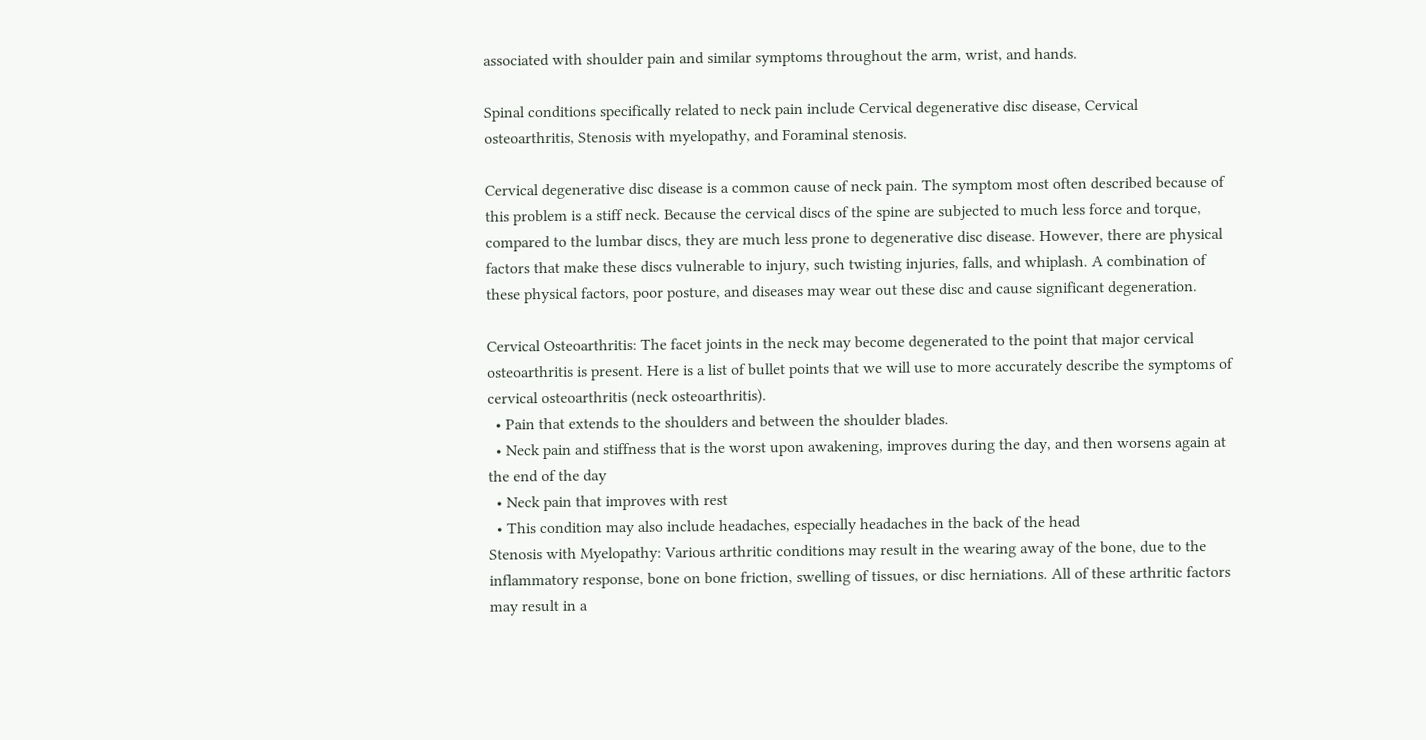associated with shoulder pain and similar symptoms throughout the arm, wrist, and hands.

Spinal conditions specifically related to neck pain include Cervical degenerative disc disease, Cervical osteoarthritis, Stenosis with myelopathy, and Foraminal stenosis.

Cervical degenerative disc disease is a common cause of neck pain. The symptom most often described because of this problem is a stiff neck. Because the cervical discs of the spine are subjected to much less force and torque, compared to the lumbar discs, they are much less prone to degenerative disc disease. However, there are physical factors that make these discs vulnerable to injury, such twisting injuries, falls, and whiplash. A combination of these physical factors, poor posture, and diseases may wear out these disc and cause significant degeneration.

Cervical Osteoarthritis: The facet joints in the neck may become degenerated to the point that major cervical osteoarthritis is present. Here is a list of bullet points that we will use to more accurately describe the symptoms of cervical osteoarthritis (neck osteoarthritis).
  • Pain that extends to the shoulders and between the shoulder blades.
  • Neck pain and stiffness that is the worst upon awakening, improves during the day, and then worsens again at the end of the day
  • Neck pain that improves with rest
  • This condition may also include headaches, especially headaches in the back of the head
Stenosis with Myelopathy: Various arthritic conditions may result in the wearing away of the bone, due to the inflammatory response, bone on bone friction, swelling of tissues, or disc herniations. All of these arthritic factors may result in a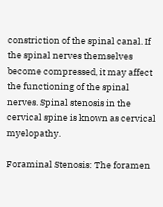constriction of the spinal canal. If the spinal nerves themselves become compressed, it may affect the functioning of the spinal nerves. Spinal stenosis in the cervical spine is known as cervical myelopathy.

Foraminal Stenosis: The foramen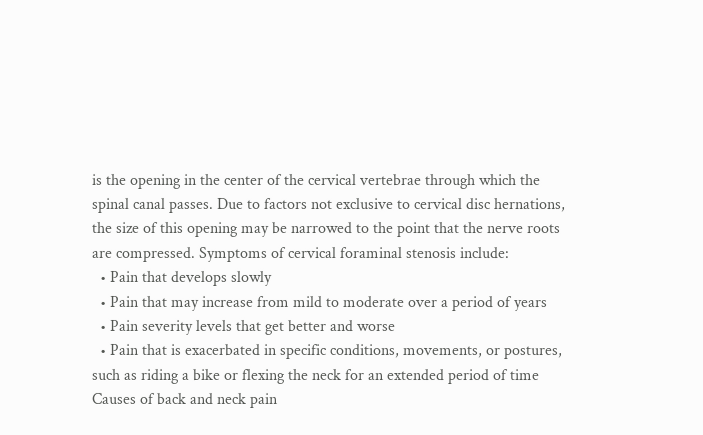is the opening in the center of the cervical vertebrae through which the spinal canal passes. Due to factors not exclusive to cervical disc hernations, the size of this opening may be narrowed to the point that the nerve roots are compressed. Symptoms of cervical foraminal stenosis include:
  • Pain that develops slowly
  • Pain that may increase from mild to moderate over a period of years
  • Pain severity levels that get better and worse
  • Pain that is exacerbated in specific conditions, movements, or postures, such as riding a bike or flexing the neck for an extended period of time
Causes of back and neck pain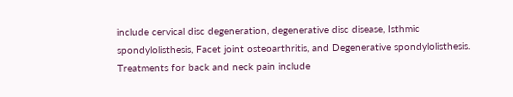include cervical disc degeneration, degenerative disc disease, Isthmic spondylolisthesis, Facet joint osteoarthritis, and Degenerative spondylolisthesis. Treatments for back and neck pain include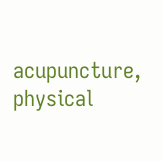acupuncture, physical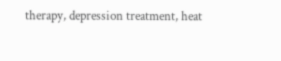therapy, depression treatment, heat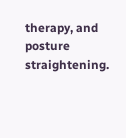therapy, and posture straightening.